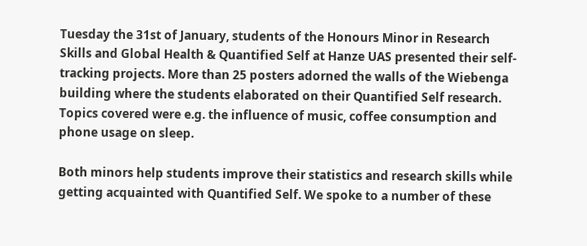Tuesday the 31st of January, students of the Honours Minor in Research Skills and Global Health & Quantified Self at Hanze UAS presented their self-tracking projects. More than 25 posters adorned the walls of the Wiebenga building where the students elaborated on their Quantified Self research. Topics covered were e.g. the influence of music, coffee consumption and phone usage on sleep.

Both minors help students improve their statistics and research skills while getting acquainted with Quantified Self. We spoke to a number of these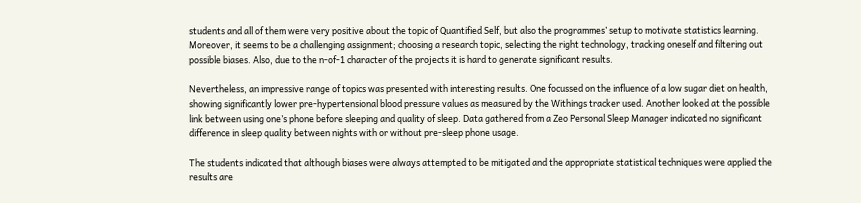students and all of them were very positive about the topic of Quantified Self, but also the programmes’ setup to motivate statistics learning. Moreover, it seems to be a challenging assignment; choosing a research topic, selecting the right technology, tracking oneself and filtering out possible biases. Also, due to the n-of-1 character of the projects it is hard to generate significant results.

Nevertheless, an impressive range of topics was presented with interesting results. One focussed on the influence of a low sugar diet on health,  showing significantly lower pre-hypertensional blood pressure values as measured by the Withings tracker used. Another looked at the possible link between using one’s phone before sleeping and quality of sleep. Data gathered from a Zeo Personal Sleep Manager indicated no significant difference in sleep quality between nights with or without pre-sleep phone usage.

The students indicated that although biases were always attempted to be mitigated and the appropriate statistical techniques were applied the results are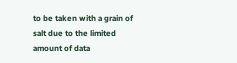to be taken with a grain of salt due to the limited amount of data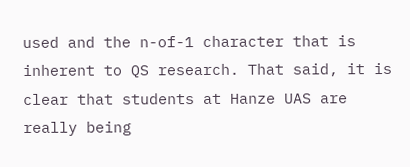used and the n-of-1 character that is inherent to QS research. That said, it is clear that students at Hanze UAS are really being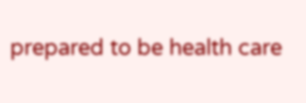prepared to be health care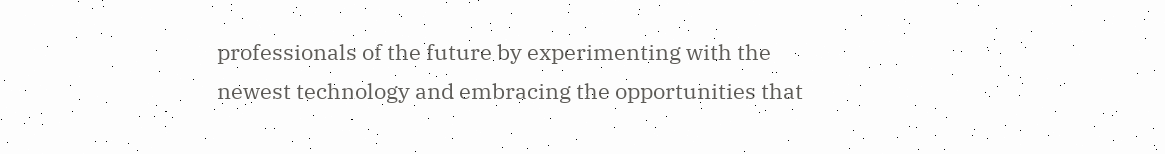professionals of the future by experimenting with the newest technology and embracing the opportunities that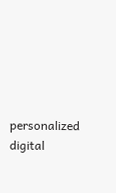personalized digital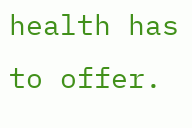health has to offer.